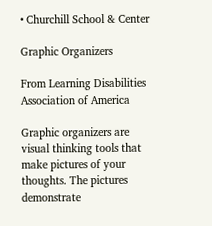• Churchill School & Center

Graphic Organizers

From Learning Disabilities Association of America

Graphic organizers are visual thinking tools that make pictures of your thoughts. The pictures demonstrate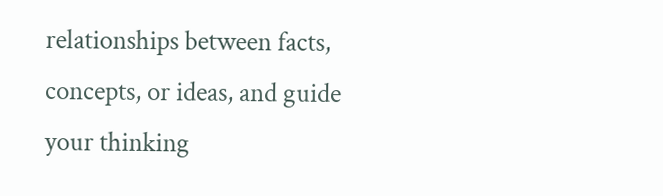relationships between facts, concepts, or ideas, and guide your thinking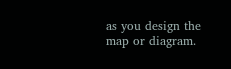as you design the map or diagram.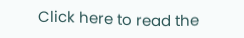Click here to read the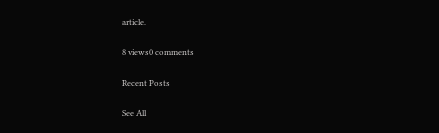article.

8 views0 comments

Recent Posts

See All